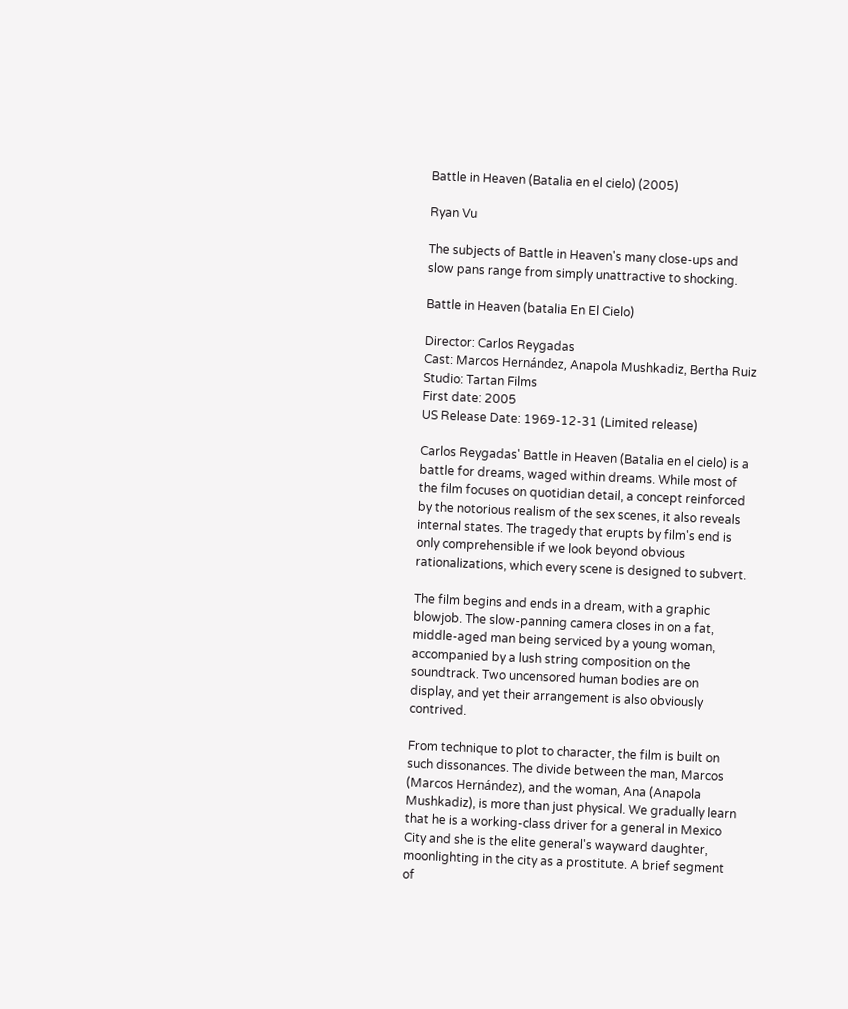Battle in Heaven (Batalia en el cielo) (2005)

Ryan Vu

The subjects of Battle in Heaven's many close-ups and slow pans range from simply unattractive to shocking.

Battle in Heaven (batalia En El Cielo)

Director: Carlos Reygadas
Cast: Marcos Hernández, Anapola Mushkadiz, Bertha Ruiz
Studio: Tartan Films
First date: 2005
US Release Date: 1969-12-31 (Limited release)

Carlos Reygadas' Battle in Heaven (Batalia en el cielo) is a battle for dreams, waged within dreams. While most of the film focuses on quotidian detail, a concept reinforced by the notorious realism of the sex scenes, it also reveals internal states. The tragedy that erupts by film's end is only comprehensible if we look beyond obvious rationalizations, which every scene is designed to subvert.

The film begins and ends in a dream, with a graphic blowjob. The slow-panning camera closes in on a fat, middle-aged man being serviced by a young woman, accompanied by a lush string composition on the soundtrack. Two uncensored human bodies are on display, and yet their arrangement is also obviously contrived.

From technique to plot to character, the film is built on such dissonances. The divide between the man, Marcos (Marcos Hernández), and the woman, Ana (Anapola Mushkadiz), is more than just physical. We gradually learn that he is a working-class driver for a general in Mexico City and she is the elite general's wayward daughter, moonlighting in the city as a prostitute. A brief segment of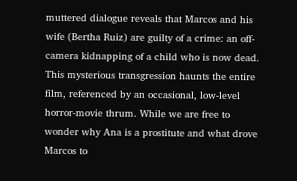muttered dialogue reveals that Marcos and his wife (Bertha Ruiz) are guilty of a crime: an off-camera kidnapping of a child who is now dead. This mysterious transgression haunts the entire film, referenced by an occasional, low-level horror-movie thrum. While we are free to wonder why Ana is a prostitute and what drove Marcos to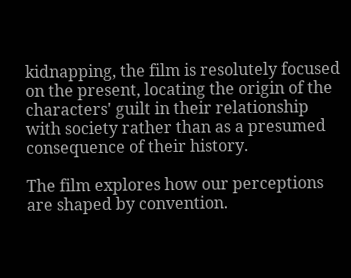kidnapping, the film is resolutely focused on the present, locating the origin of the characters' guilt in their relationship with society rather than as a presumed consequence of their history.

The film explores how our perceptions are shaped by convention.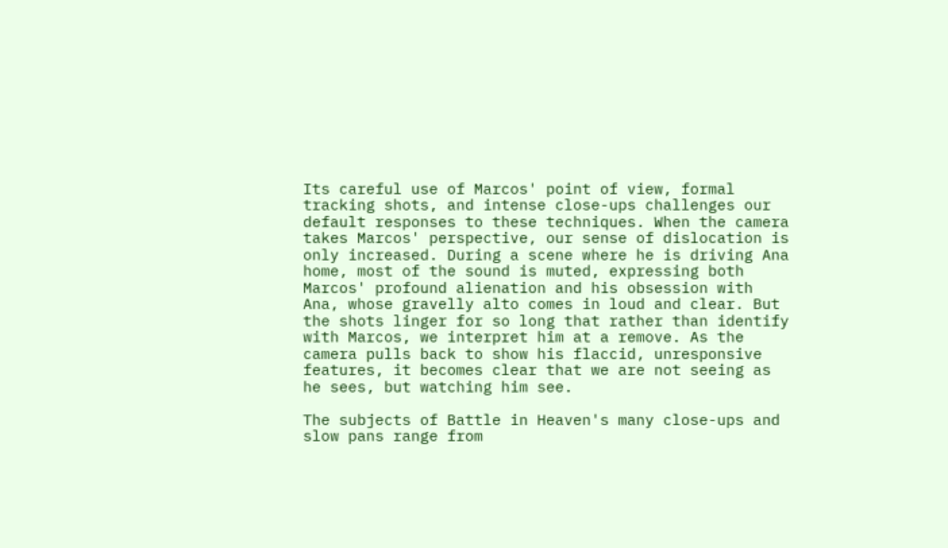Its careful use of Marcos' point of view, formal tracking shots, and intense close-ups challenges our default responses to these techniques. When the camera takes Marcos' perspective, our sense of dislocation is only increased. During a scene where he is driving Ana home, most of the sound is muted, expressing both Marcos' profound alienation and his obsession with Ana, whose gravelly alto comes in loud and clear. But the shots linger for so long that rather than identify with Marcos, we interpret him at a remove. As the camera pulls back to show his flaccid, unresponsive features, it becomes clear that we are not seeing as he sees, but watching him see.

The subjects of Battle in Heaven's many close-ups and slow pans range from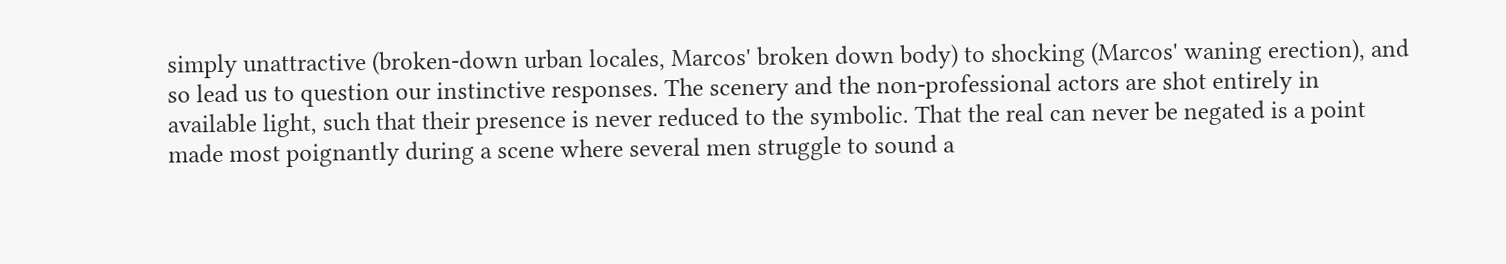simply unattractive (broken-down urban locales, Marcos' broken down body) to shocking (Marcos' waning erection), and so lead us to question our instinctive responses. The scenery and the non-professional actors are shot entirely in available light, such that their presence is never reduced to the symbolic. That the real can never be negated is a point made most poignantly during a scene where several men struggle to sound a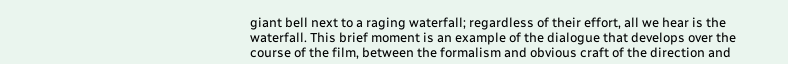giant bell next to a raging waterfall; regardless of their effort, all we hear is the waterfall. This brief moment is an example of the dialogue that develops over the course of the film, between the formalism and obvious craft of the direction and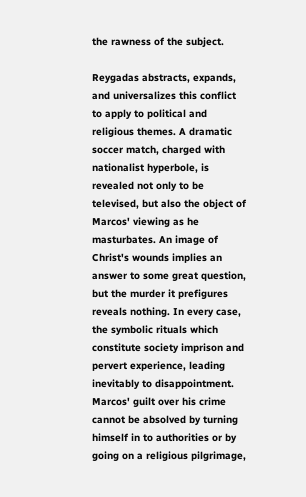the rawness of the subject.

Reygadas abstracts, expands, and universalizes this conflict to apply to political and religious themes. A dramatic soccer match, charged with nationalist hyperbole, is revealed not only to be televised, but also the object of Marcos' viewing as he masturbates. An image of Christ's wounds implies an answer to some great question, but the murder it prefigures reveals nothing. In every case, the symbolic rituals which constitute society imprison and pervert experience, leading inevitably to disappointment. Marcos' guilt over his crime cannot be absolved by turning himself in to authorities or by going on a religious pilgrimage,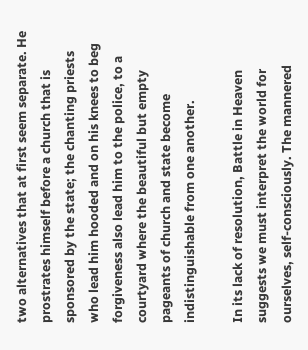two alternatives that at first seem separate. He prostrates himself before a church that is sponsored by the state; the chanting priests who lead him hooded and on his knees to beg forgiveness also lead him to the police, to a courtyard where the beautiful but empty pageants of church and state become indistinguishable from one another.

In its lack of resolution, Battle in Heaven suggests we must interpret the world for ourselves, self-consciously. The mannered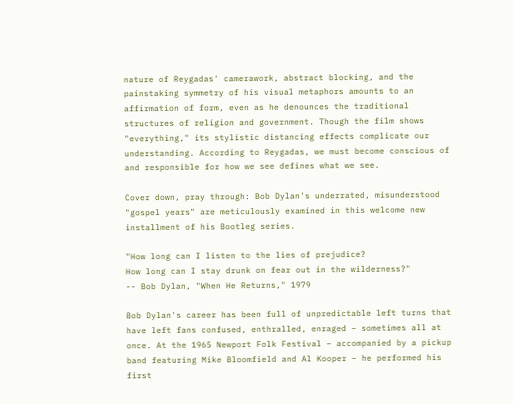nature of Reygadas' camerawork, abstract blocking, and the painstaking symmetry of his visual metaphors amounts to an affirmation of form, even as he denounces the traditional structures of religion and government. Though the film shows "everything," its stylistic distancing effects complicate our understanding. According to Reygadas, we must become conscious of and responsible for how we see defines what we see.

Cover down, pray through: Bob Dylan's underrated, misunderstood "gospel years" are meticulously examined in this welcome new installment of his Bootleg series.

"How long can I listen to the lies of prejudice?
How long can I stay drunk on fear out in the wilderness?"
-- Bob Dylan, "When He Returns," 1979

Bob Dylan's career has been full of unpredictable left turns that have left fans confused, enthralled, enraged – sometimes all at once. At the 1965 Newport Folk Festival – accompanied by a pickup band featuring Mike Bloomfield and Al Kooper – he performed his first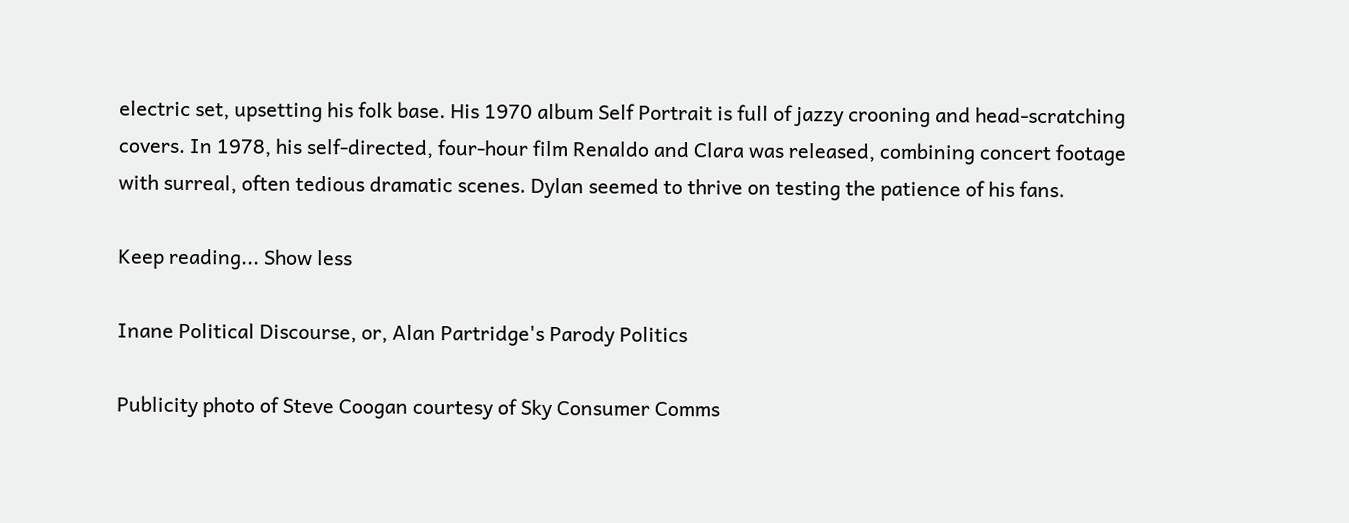electric set, upsetting his folk base. His 1970 album Self Portrait is full of jazzy crooning and head-scratching covers. In 1978, his self-directed, four-hour film Renaldo and Clara was released, combining concert footage with surreal, often tedious dramatic scenes. Dylan seemed to thrive on testing the patience of his fans.

Keep reading... Show less

Inane Political Discourse, or, Alan Partridge's Parody Politics

Publicity photo of Steve Coogan courtesy of Sky Consumer Comms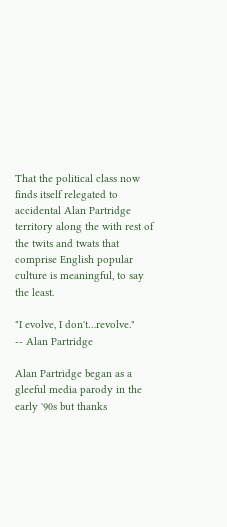That the political class now finds itself relegated to accidental Alan Partridge territory along the with rest of the twits and twats that comprise English popular culture is meaningful, to say the least.

"I evolve, I don't…revolve."
-- Alan Partridge

Alan Partridge began as a gleeful media parody in the early '90s but thanks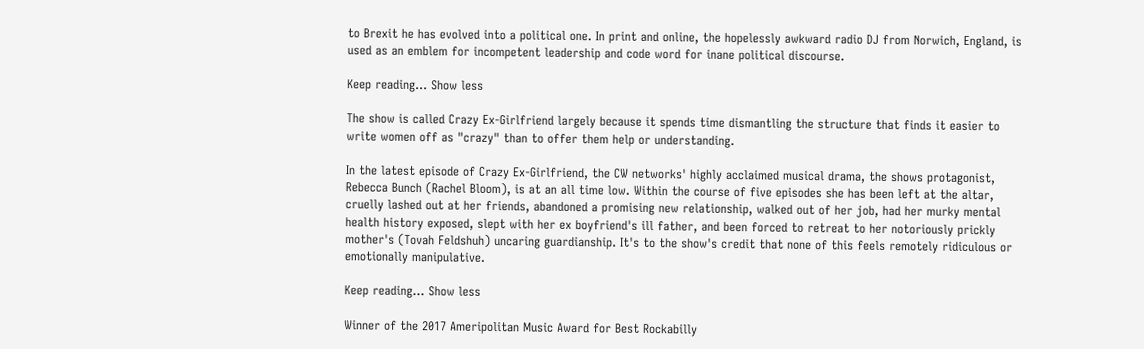to Brexit he has evolved into a political one. In print and online, the hopelessly awkward radio DJ from Norwich, England, is used as an emblem for incompetent leadership and code word for inane political discourse.

Keep reading... Show less

The show is called Crazy Ex-Girlfriend largely because it spends time dismantling the structure that finds it easier to write women off as "crazy" than to offer them help or understanding.

In the latest episode of Crazy Ex-Girlfriend, the CW networks' highly acclaimed musical drama, the shows protagonist, Rebecca Bunch (Rachel Bloom), is at an all time low. Within the course of five episodes she has been left at the altar, cruelly lashed out at her friends, abandoned a promising new relationship, walked out of her job, had her murky mental health history exposed, slept with her ex boyfriend's ill father, and been forced to retreat to her notoriously prickly mother's (Tovah Feldshuh) uncaring guardianship. It's to the show's credit that none of this feels remotely ridiculous or emotionally manipulative.

Keep reading... Show less

Winner of the 2017 Ameripolitan Music Award for Best Rockabilly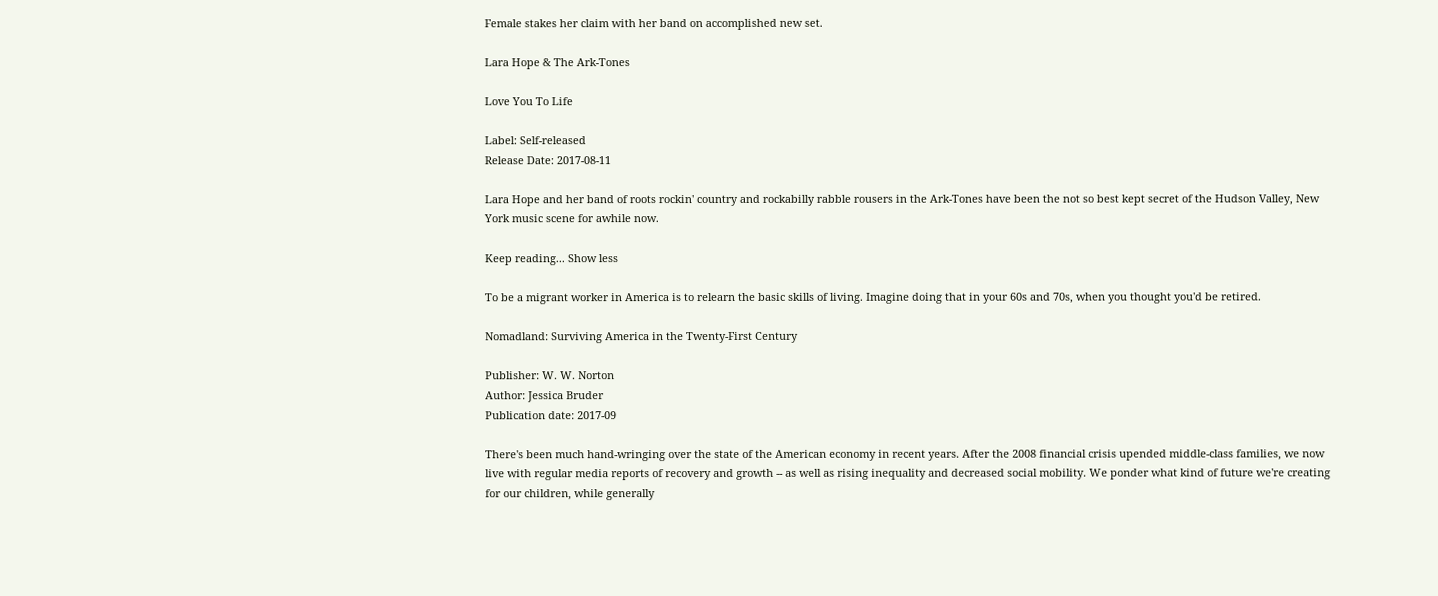Female stakes her claim with her band on accomplished new set.

Lara Hope & The Ark-Tones

Love You To Life

Label: Self-released
Release Date: 2017-08-11

Lara Hope and her band of roots rockin' country and rockabilly rabble rousers in the Ark-Tones have been the not so best kept secret of the Hudson Valley, New York music scene for awhile now.

Keep reading... Show less

To be a migrant worker in America is to relearn the basic skills of living. Imagine doing that in your 60s and 70s, when you thought you'd be retired.

Nomadland: Surviving America in the Twenty-First Century

Publisher: W. W. Norton
Author: Jessica Bruder
Publication date: 2017-09

There's been much hand-wringing over the state of the American economy in recent years. After the 2008 financial crisis upended middle-class families, we now live with regular media reports of recovery and growth -- as well as rising inequality and decreased social mobility. We ponder what kind of future we're creating for our children, while generally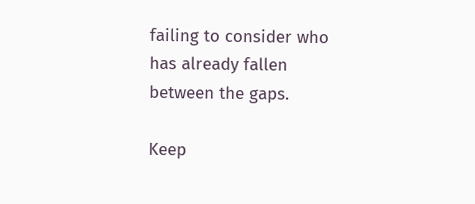failing to consider who has already fallen between the gaps.

Keep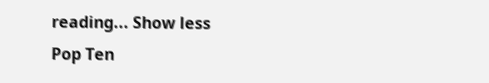reading... Show less
Pop Ten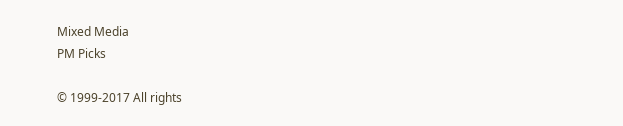Mixed Media
PM Picks

© 1999-2017 All rights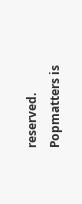reserved.
Popmatters is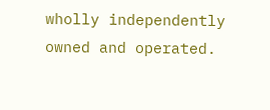wholly independently owned and operated.